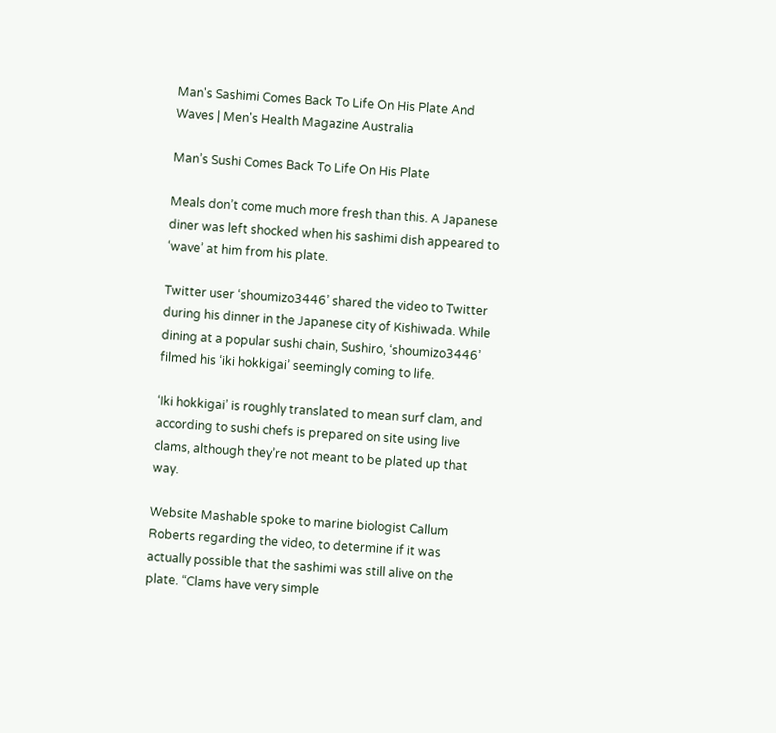Man's Sashimi Comes Back To Life On His Plate And Waves | Men's Health Magazine Australia

Man’s Sushi Comes Back To Life On His Plate

Meals don’t come much more fresh than this. A Japanese diner was left shocked when his sashimi dish appeared to ‘wave’ at him from his plate.

Twitter user ‘shoumizo3446’ shared the video to Twitter during his dinner in the Japanese city of Kishiwada. While dining at a popular sushi chain, Sushiro, ‘shoumizo3446’ filmed his ‘iki hokkigai’ seemingly coming to life.

‘Iki hokkigai’ is roughly translated to mean surf clam, and according to sushi chefs is prepared on site using live clams, although they’re not meant to be plated up that way.

Website Mashable spoke to marine biologist Callum Roberts regarding the video, to determine if it was actually possible that the sashimi was still alive on the plate. “Clams have very simple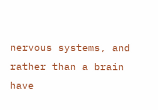nervous systems, and rather than a brain have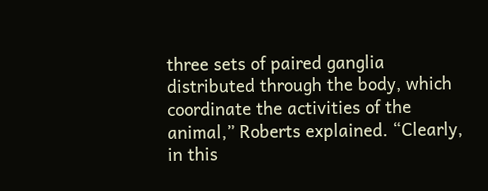three sets of paired ganglia distributed through the body, which coordinate the activities of the animal,” Roberts explained. “Clearly, in this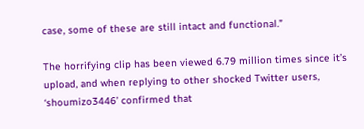case, some of these are still intact and functional.”

The horrifying clip has been viewed 6.79 million times since it’s upload, and when replying to other shocked Twitter users, ‘shoumizo3446’ confirmed that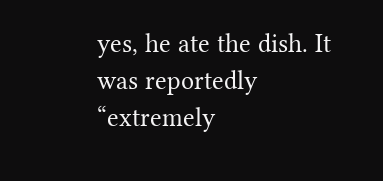yes, he ate the dish. It was reportedly “extremely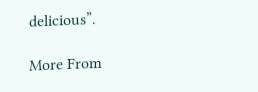delicious”.

More From